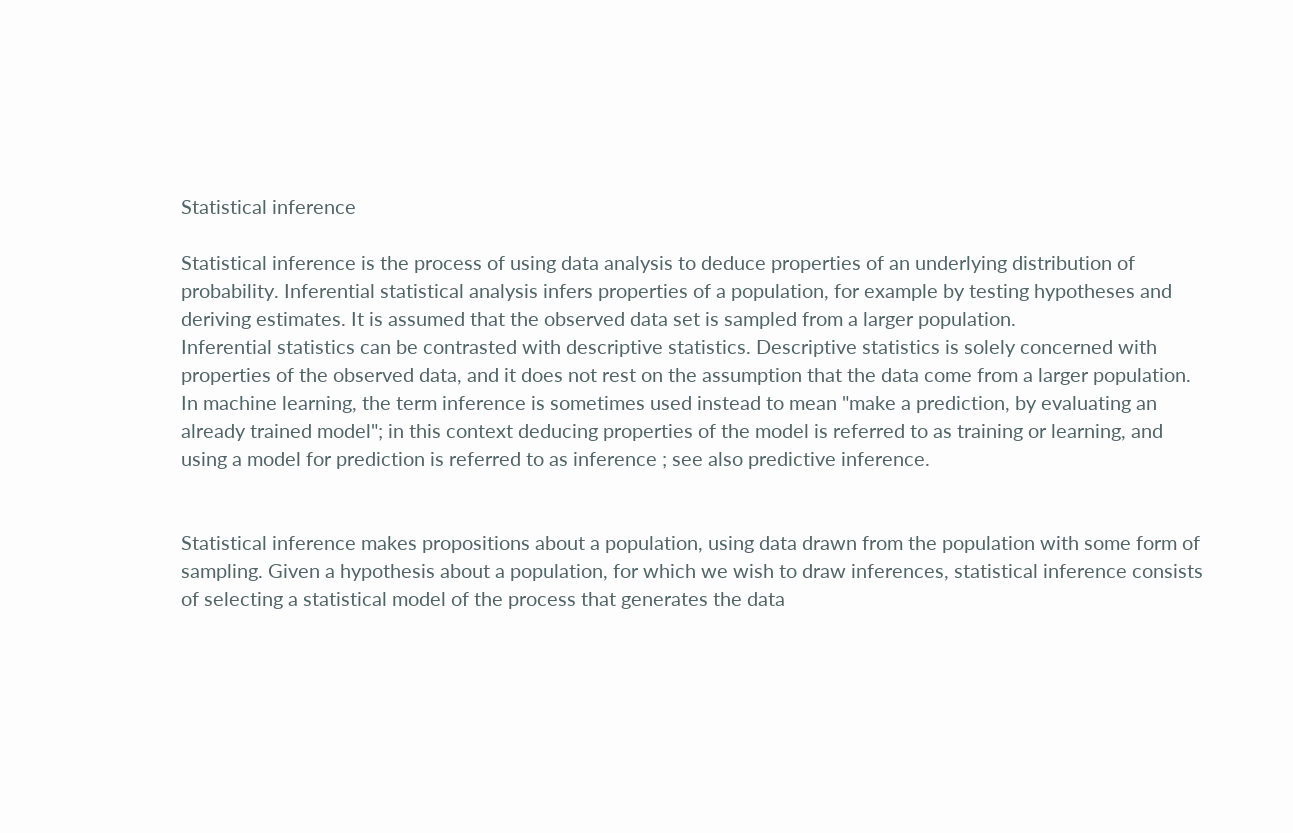Statistical inference

Statistical inference is the process of using data analysis to deduce properties of an underlying distribution of probability. Inferential statistical analysis infers properties of a population, for example by testing hypotheses and deriving estimates. It is assumed that the observed data set is sampled from a larger population.
Inferential statistics can be contrasted with descriptive statistics. Descriptive statistics is solely concerned with properties of the observed data, and it does not rest on the assumption that the data come from a larger population. In machine learning, the term inference is sometimes used instead to mean "make a prediction, by evaluating an already trained model"; in this context deducing properties of the model is referred to as training or learning, and using a model for prediction is referred to as inference ; see also predictive inference.


Statistical inference makes propositions about a population, using data drawn from the population with some form of sampling. Given a hypothesis about a population, for which we wish to draw inferences, statistical inference consists of selecting a statistical model of the process that generates the data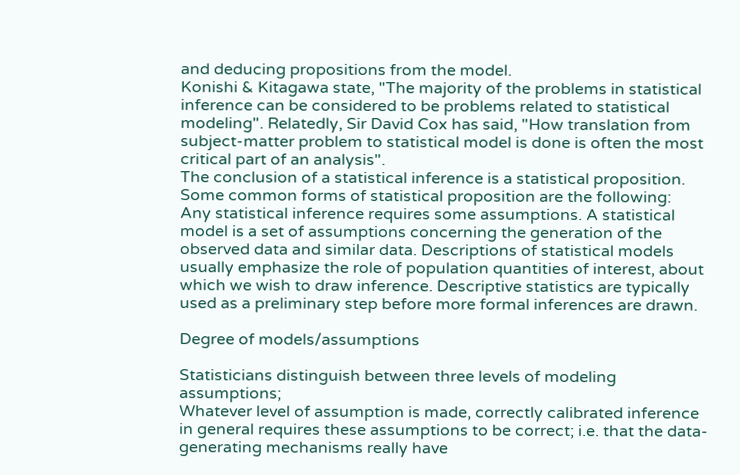and deducing propositions from the model.
Konishi & Kitagawa state, "The majority of the problems in statistical inference can be considered to be problems related to statistical modeling". Relatedly, Sir David Cox has said, "How translation from subject-matter problem to statistical model is done is often the most critical part of an analysis".
The conclusion of a statistical inference is a statistical proposition. Some common forms of statistical proposition are the following:
Any statistical inference requires some assumptions. A statistical model is a set of assumptions concerning the generation of the observed data and similar data. Descriptions of statistical models usually emphasize the role of population quantities of interest, about which we wish to draw inference. Descriptive statistics are typically used as a preliminary step before more formal inferences are drawn.

Degree of models/assumptions

Statisticians distinguish between three levels of modeling assumptions;
Whatever level of assumption is made, correctly calibrated inference in general requires these assumptions to be correct; i.e. that the data-generating mechanisms really have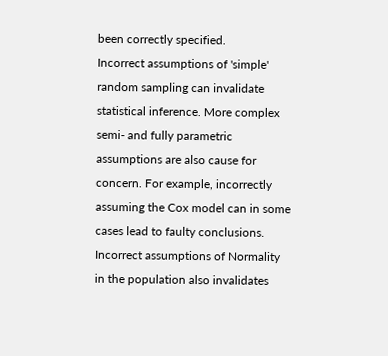been correctly specified.
Incorrect assumptions of 'simple' random sampling can invalidate statistical inference. More complex semi- and fully parametric assumptions are also cause for concern. For example, incorrectly assuming the Cox model can in some cases lead to faulty conclusions. Incorrect assumptions of Normality in the population also invalidates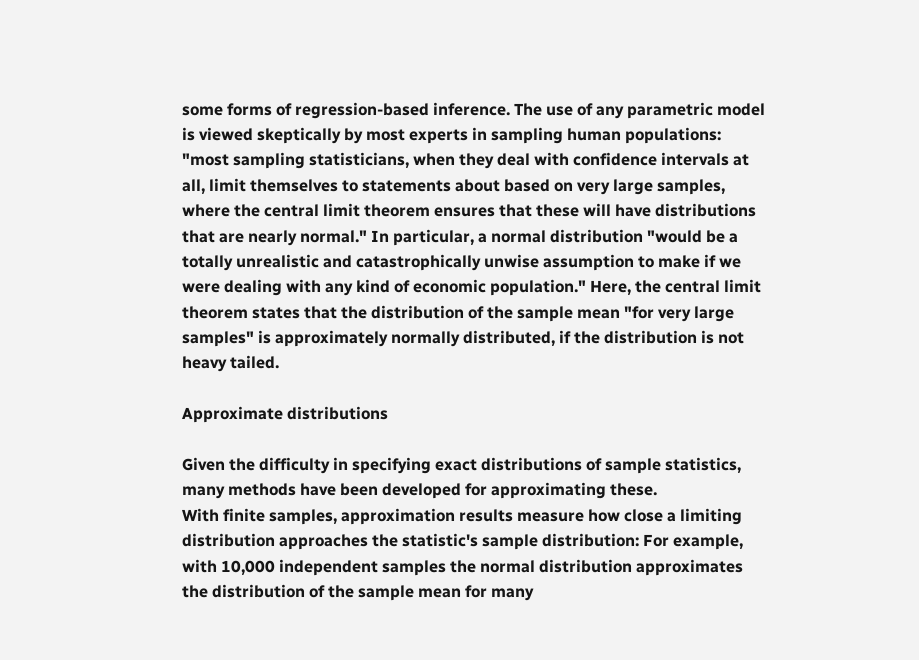some forms of regression-based inference. The use of any parametric model is viewed skeptically by most experts in sampling human populations: "most sampling statisticians, when they deal with confidence intervals at all, limit themselves to statements about based on very large samples, where the central limit theorem ensures that these will have distributions that are nearly normal." In particular, a normal distribution "would be a totally unrealistic and catastrophically unwise assumption to make if we were dealing with any kind of economic population." Here, the central limit theorem states that the distribution of the sample mean "for very large samples" is approximately normally distributed, if the distribution is not heavy tailed.

Approximate distributions

Given the difficulty in specifying exact distributions of sample statistics, many methods have been developed for approximating these.
With finite samples, approximation results measure how close a limiting distribution approaches the statistic's sample distribution: For example, with 10,000 independent samples the normal distribution approximates the distribution of the sample mean for many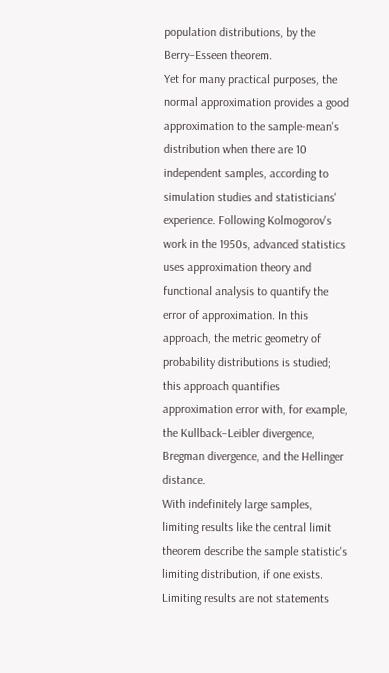population distributions, by the Berry–Esseen theorem.
Yet for many practical purposes, the normal approximation provides a good approximation to the sample-mean's distribution when there are 10 independent samples, according to simulation studies and statisticians' experience. Following Kolmogorov's work in the 1950s, advanced statistics uses approximation theory and functional analysis to quantify the error of approximation. In this approach, the metric geometry of probability distributions is studied; this approach quantifies approximation error with, for example, the Kullback–Leibler divergence, Bregman divergence, and the Hellinger distance.
With indefinitely large samples, limiting results like the central limit theorem describe the sample statistic's limiting distribution, if one exists. Limiting results are not statements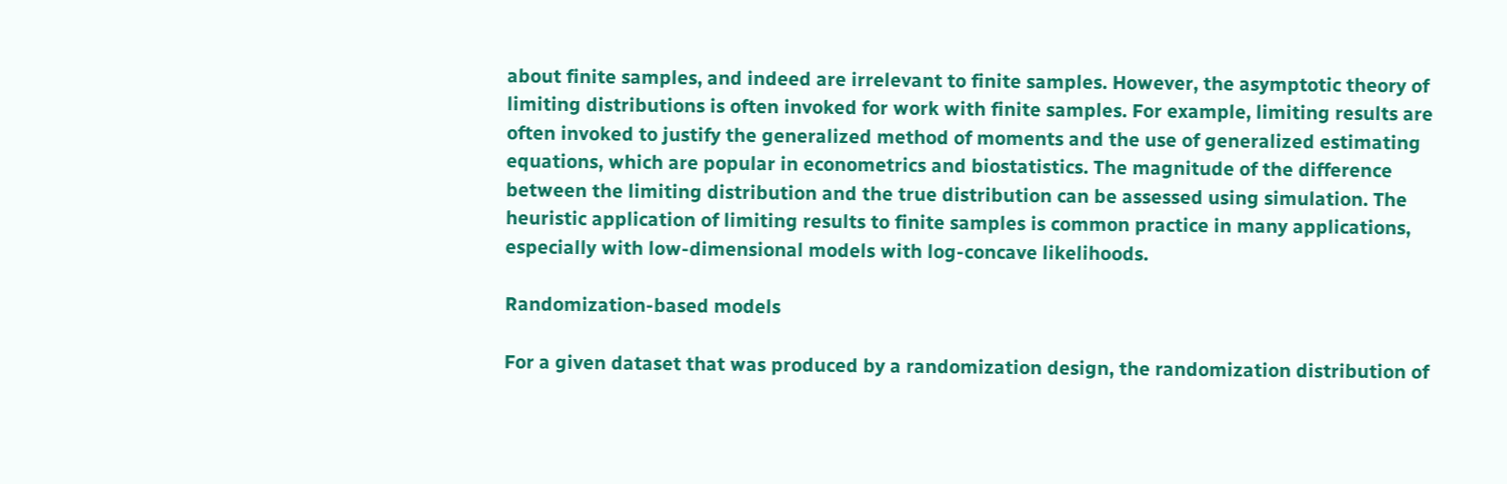about finite samples, and indeed are irrelevant to finite samples. However, the asymptotic theory of limiting distributions is often invoked for work with finite samples. For example, limiting results are often invoked to justify the generalized method of moments and the use of generalized estimating equations, which are popular in econometrics and biostatistics. The magnitude of the difference between the limiting distribution and the true distribution can be assessed using simulation. The heuristic application of limiting results to finite samples is common practice in many applications, especially with low-dimensional models with log-concave likelihoods.

Randomization-based models

For a given dataset that was produced by a randomization design, the randomization distribution of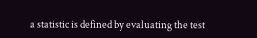a statistic is defined by evaluating the test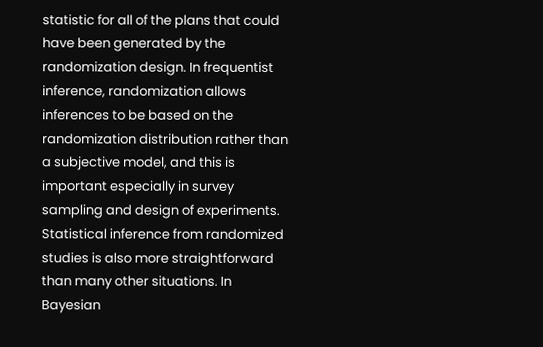statistic for all of the plans that could have been generated by the randomization design. In frequentist inference, randomization allows inferences to be based on the randomization distribution rather than a subjective model, and this is important especially in survey sampling and design of experiments. Statistical inference from randomized studies is also more straightforward than many other situations. In Bayesian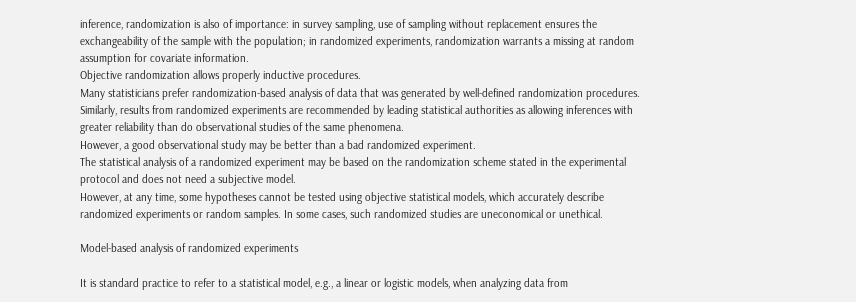inference, randomization is also of importance: in survey sampling, use of sampling without replacement ensures the exchangeability of the sample with the population; in randomized experiments, randomization warrants a missing at random assumption for covariate information.
Objective randomization allows properly inductive procedures.
Many statisticians prefer randomization-based analysis of data that was generated by well-defined randomization procedures.
Similarly, results from randomized experiments are recommended by leading statistical authorities as allowing inferences with greater reliability than do observational studies of the same phenomena.
However, a good observational study may be better than a bad randomized experiment.
The statistical analysis of a randomized experiment may be based on the randomization scheme stated in the experimental protocol and does not need a subjective model.
However, at any time, some hypotheses cannot be tested using objective statistical models, which accurately describe randomized experiments or random samples. In some cases, such randomized studies are uneconomical or unethical.

Model-based analysis of randomized experiments

It is standard practice to refer to a statistical model, e.g., a linear or logistic models, when analyzing data from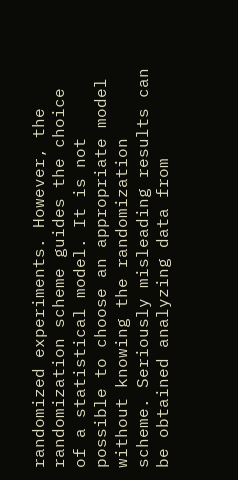randomized experiments. However, the randomization scheme guides the choice of a statistical model. It is not possible to choose an appropriate model without knowing the randomization scheme. Seriously misleading results can be obtained analyzing data from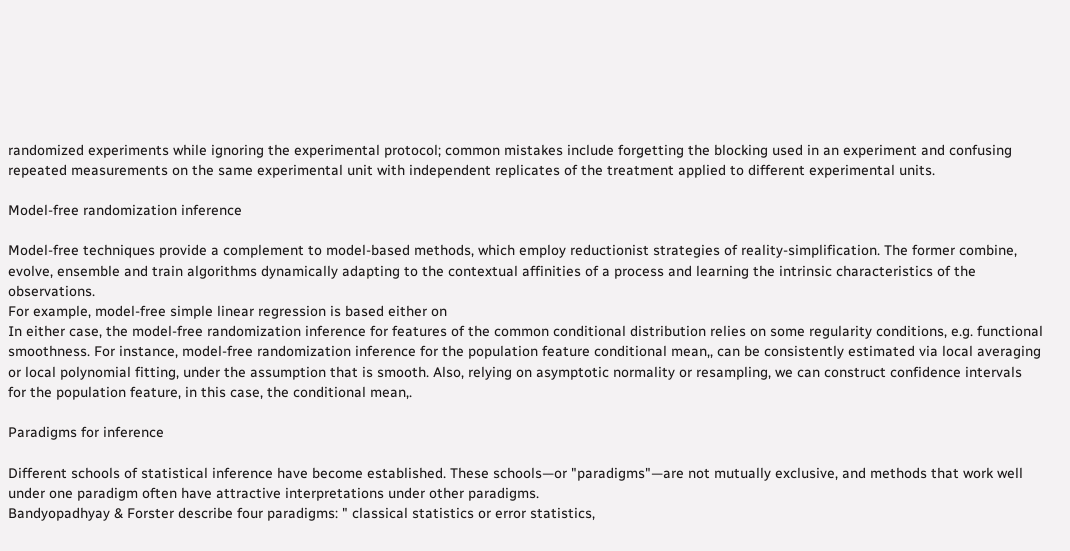randomized experiments while ignoring the experimental protocol; common mistakes include forgetting the blocking used in an experiment and confusing repeated measurements on the same experimental unit with independent replicates of the treatment applied to different experimental units.

Model-free randomization inference

Model-free techniques provide a complement to model-based methods, which employ reductionist strategies of reality-simplification. The former combine, evolve, ensemble and train algorithms dynamically adapting to the contextual affinities of a process and learning the intrinsic characteristics of the observations.
For example, model-free simple linear regression is based either on
In either case, the model-free randomization inference for features of the common conditional distribution relies on some regularity conditions, e.g. functional smoothness. For instance, model-free randomization inference for the population feature conditional mean,, can be consistently estimated via local averaging or local polynomial fitting, under the assumption that is smooth. Also, relying on asymptotic normality or resampling, we can construct confidence intervals for the population feature, in this case, the conditional mean,.

Paradigms for inference

Different schools of statistical inference have become established. These schools—or "paradigms"—are not mutually exclusive, and methods that work well under one paradigm often have attractive interpretations under other paradigms.
Bandyopadhyay & Forster describe four paradigms: " classical statistics or error statistics,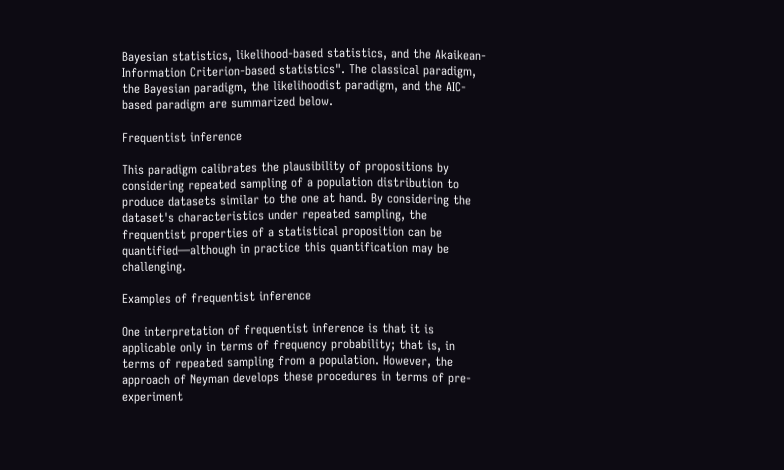Bayesian statistics, likelihood-based statistics, and the Akaikean-Information Criterion-based statistics". The classical paradigm, the Bayesian paradigm, the likelihoodist paradigm, and the AIC-based paradigm are summarized below.

Frequentist inference

This paradigm calibrates the plausibility of propositions by considering repeated sampling of a population distribution to produce datasets similar to the one at hand. By considering the dataset's characteristics under repeated sampling, the frequentist properties of a statistical proposition can be quantified—although in practice this quantification may be challenging.

Examples of frequentist inference

One interpretation of frequentist inference is that it is applicable only in terms of frequency probability; that is, in terms of repeated sampling from a population. However, the approach of Neyman develops these procedures in terms of pre-experiment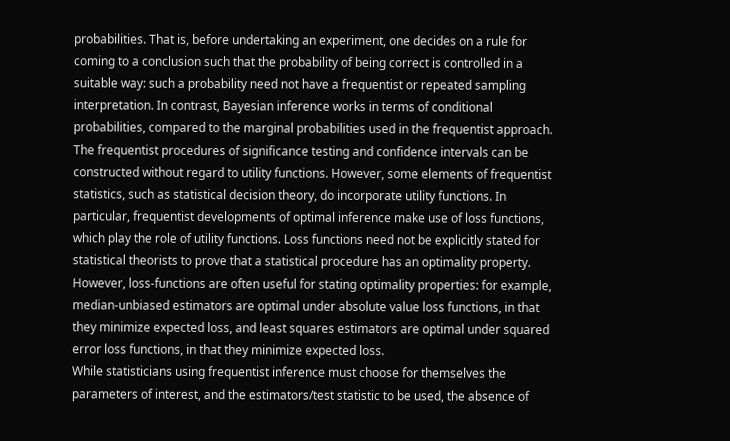probabilities. That is, before undertaking an experiment, one decides on a rule for coming to a conclusion such that the probability of being correct is controlled in a suitable way: such a probability need not have a frequentist or repeated sampling interpretation. In contrast, Bayesian inference works in terms of conditional probabilities, compared to the marginal probabilities used in the frequentist approach.
The frequentist procedures of significance testing and confidence intervals can be constructed without regard to utility functions. However, some elements of frequentist statistics, such as statistical decision theory, do incorporate utility functions. In particular, frequentist developments of optimal inference make use of loss functions, which play the role of utility functions. Loss functions need not be explicitly stated for statistical theorists to prove that a statistical procedure has an optimality property. However, loss-functions are often useful for stating optimality properties: for example, median-unbiased estimators are optimal under absolute value loss functions, in that they minimize expected loss, and least squares estimators are optimal under squared error loss functions, in that they minimize expected loss.
While statisticians using frequentist inference must choose for themselves the parameters of interest, and the estimators/test statistic to be used, the absence of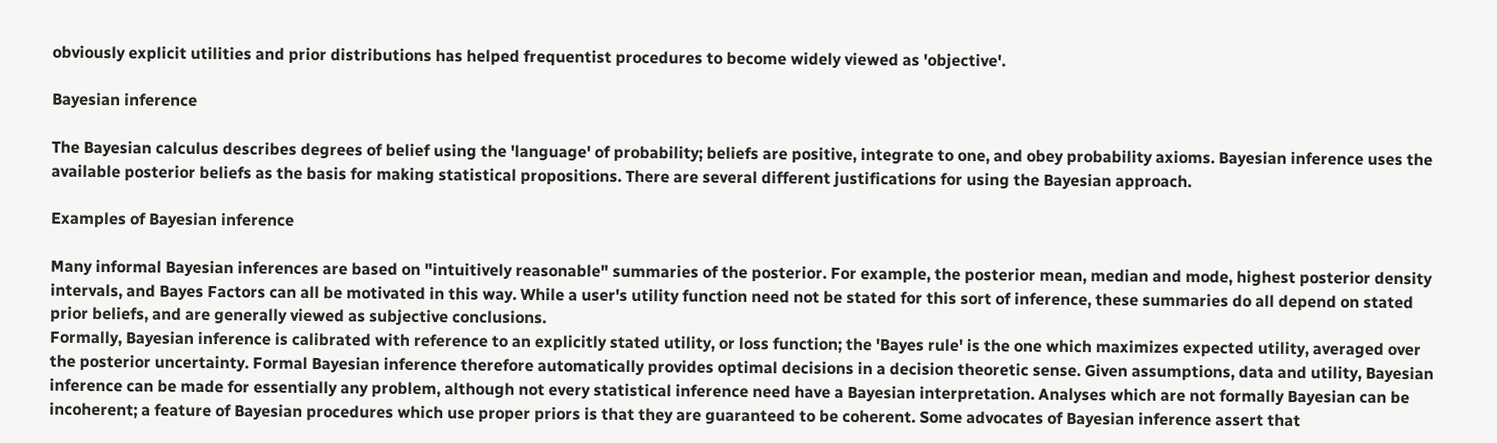obviously explicit utilities and prior distributions has helped frequentist procedures to become widely viewed as 'objective'.

Bayesian inference

The Bayesian calculus describes degrees of belief using the 'language' of probability; beliefs are positive, integrate to one, and obey probability axioms. Bayesian inference uses the available posterior beliefs as the basis for making statistical propositions. There are several different justifications for using the Bayesian approach.

Examples of Bayesian inference

Many informal Bayesian inferences are based on "intuitively reasonable" summaries of the posterior. For example, the posterior mean, median and mode, highest posterior density intervals, and Bayes Factors can all be motivated in this way. While a user's utility function need not be stated for this sort of inference, these summaries do all depend on stated prior beliefs, and are generally viewed as subjective conclusions.
Formally, Bayesian inference is calibrated with reference to an explicitly stated utility, or loss function; the 'Bayes rule' is the one which maximizes expected utility, averaged over the posterior uncertainty. Formal Bayesian inference therefore automatically provides optimal decisions in a decision theoretic sense. Given assumptions, data and utility, Bayesian inference can be made for essentially any problem, although not every statistical inference need have a Bayesian interpretation. Analyses which are not formally Bayesian can be incoherent; a feature of Bayesian procedures which use proper priors is that they are guaranteed to be coherent. Some advocates of Bayesian inference assert that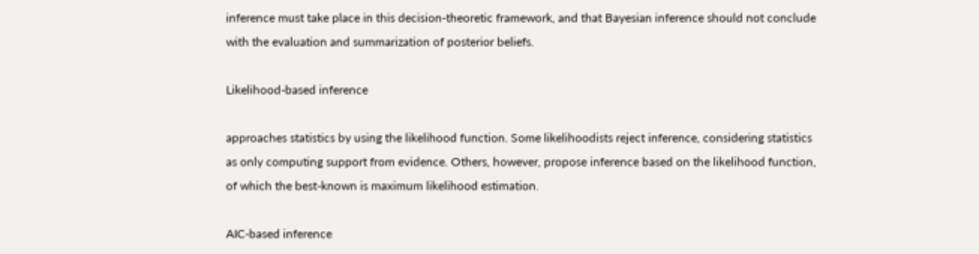inference must take place in this decision-theoretic framework, and that Bayesian inference should not conclude with the evaluation and summarization of posterior beliefs.

Likelihood-based inference

approaches statistics by using the likelihood function. Some likelihoodists reject inference, considering statistics as only computing support from evidence. Others, however, propose inference based on the likelihood function, of which the best-known is maximum likelihood estimation.

AIC-based inference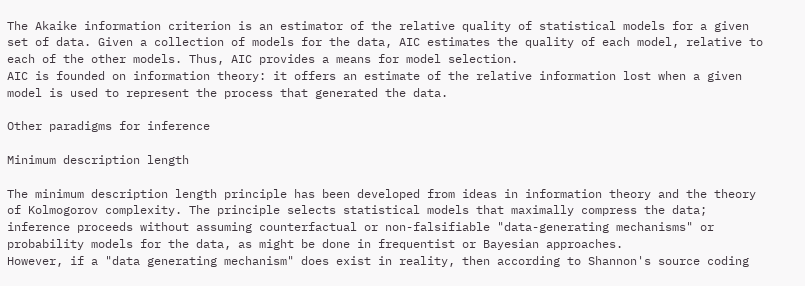The Akaike information criterion is an estimator of the relative quality of statistical models for a given set of data. Given a collection of models for the data, AIC estimates the quality of each model, relative to each of the other models. Thus, AIC provides a means for model selection.
AIC is founded on information theory: it offers an estimate of the relative information lost when a given model is used to represent the process that generated the data.

Other paradigms for inference

Minimum description length

The minimum description length principle has been developed from ideas in information theory and the theory of Kolmogorov complexity. The principle selects statistical models that maximally compress the data; inference proceeds without assuming counterfactual or non-falsifiable "data-generating mechanisms" or probability models for the data, as might be done in frequentist or Bayesian approaches.
However, if a "data generating mechanism" does exist in reality, then according to Shannon's source coding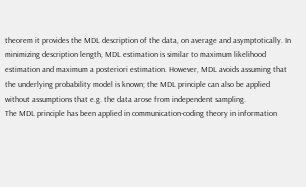theorem it provides the MDL description of the data, on average and asymptotically. In minimizing description length, MDL estimation is similar to maximum likelihood estimation and maximum a posteriori estimation. However, MDL avoids assuming that the underlying probability model is known; the MDL principle can also be applied without assumptions that e.g. the data arose from independent sampling.
The MDL principle has been applied in communication-coding theory in information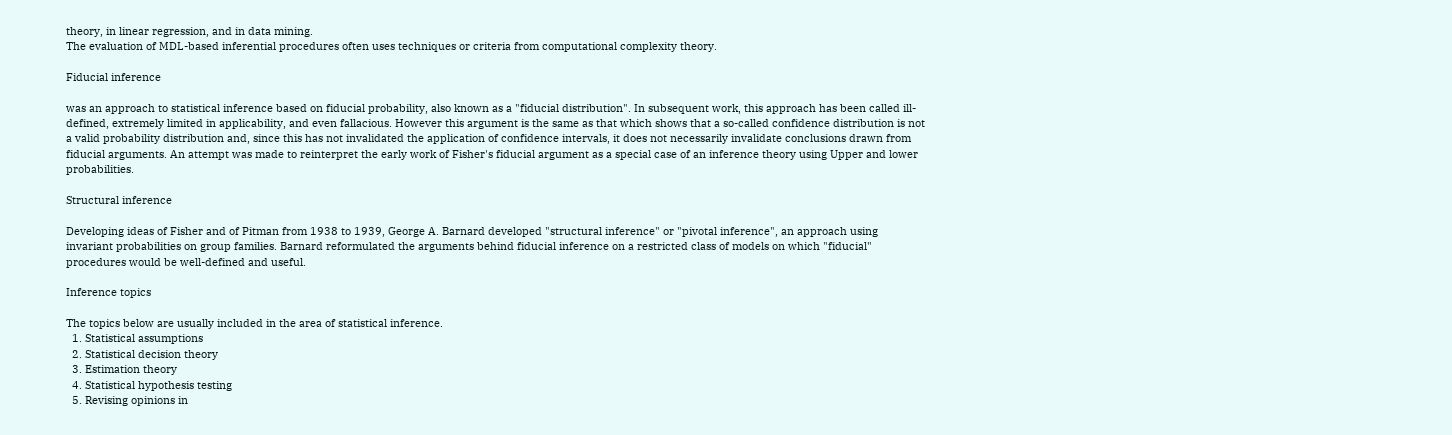theory, in linear regression, and in data mining.
The evaluation of MDL-based inferential procedures often uses techniques or criteria from computational complexity theory.

Fiducial inference

was an approach to statistical inference based on fiducial probability, also known as a "fiducial distribution". In subsequent work, this approach has been called ill-defined, extremely limited in applicability, and even fallacious. However this argument is the same as that which shows that a so-called confidence distribution is not a valid probability distribution and, since this has not invalidated the application of confidence intervals, it does not necessarily invalidate conclusions drawn from fiducial arguments. An attempt was made to reinterpret the early work of Fisher's fiducial argument as a special case of an inference theory using Upper and lower probabilities.

Structural inference

Developing ideas of Fisher and of Pitman from 1938 to 1939, George A. Barnard developed "structural inference" or "pivotal inference", an approach using invariant probabilities on group families. Barnard reformulated the arguments behind fiducial inference on a restricted class of models on which "fiducial" procedures would be well-defined and useful.

Inference topics

The topics below are usually included in the area of statistical inference.
  1. Statistical assumptions
  2. Statistical decision theory
  3. Estimation theory
  4. Statistical hypothesis testing
  5. Revising opinions in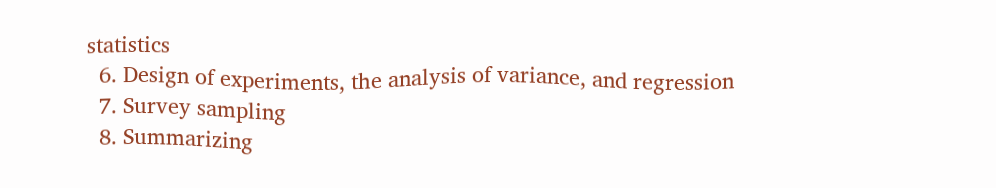statistics
  6. Design of experiments, the analysis of variance, and regression
  7. Survey sampling
  8. Summarizing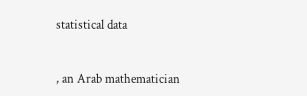statistical data


, an Arab mathematician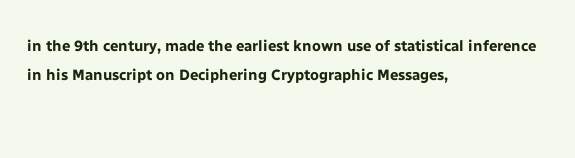in the 9th century, made the earliest known use of statistical inference in his Manuscript on Deciphering Cryptographic Messages,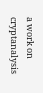a work on cryptanalysis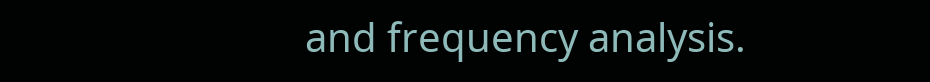and frequency analysis.